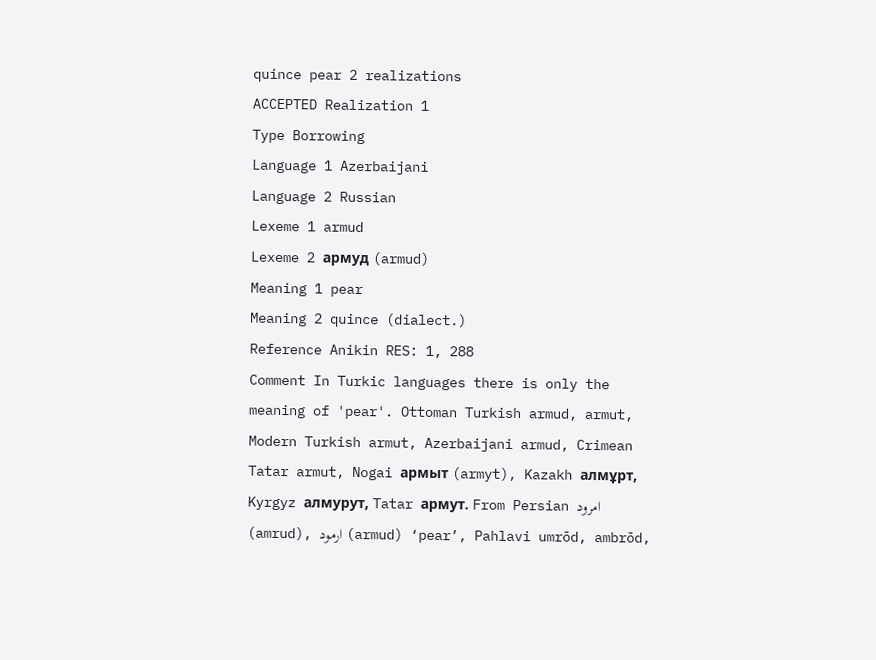quince pear 2 realizations
ACCEPTED Realization 1
Type Borrowing
Language 1 Azerbaijani
Language 2 Russian
Lexeme 1 armud
Lexeme 2 армуд (armud)
Meaning 1 pear
Meaning 2 quince (dialect.)
Reference Anikin RES: 1, 288
Comment In Turkic languages there is only the meaning of 'pear'. Ottoman Turkish armud, armut, Modern Turkish armut, Azerbaijani armud, Crimean Tatar armut, Nogai армыт (armyt), Kazakh алмұрт, Kyrgyz алмурут, Tatar армут. From Persian امرود (amrud), ارمود (armud) ‘pear’, Pahlavi umrōd, ambrōd,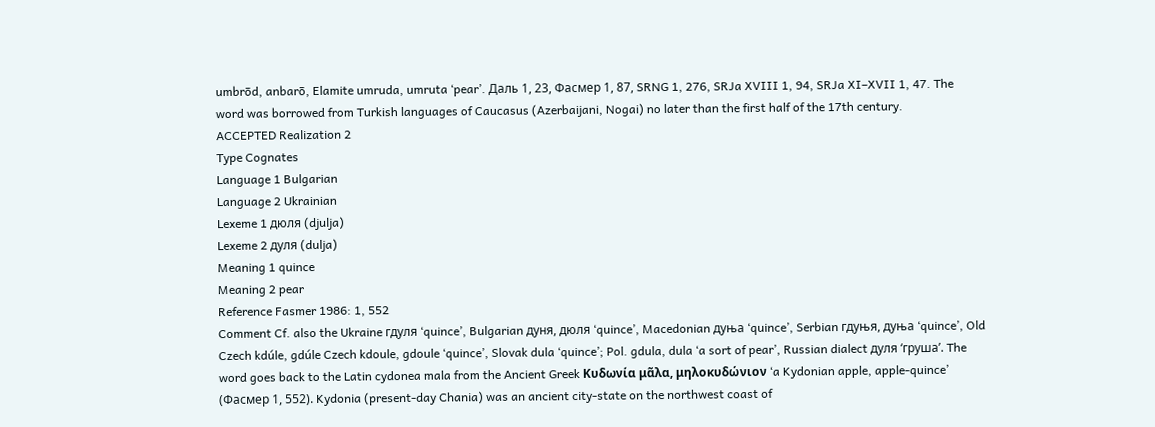umbrōd, anbarō, Elamite umruda, umruta ‘pear’. Даль 1, 23, Фасмер 1, 87, SRNG 1, 276, SRJa XVIII 1, 94, SRJa XI–XVII 1, 47. The word was borrowed from Turkish languages of Caucasus (Azerbaijani, Nogai) no later than the first half of the 17th century.
ACCEPTED Realization 2
Type Cognates
Language 1 Bulgarian
Language 2 Ukrainian
Lexeme 1 дюля (djulja)
Lexeme 2 дуля (dulja)
Meaning 1 quince
Meaning 2 pear
Reference Fasmer 1986: 1, 552
Comment Cf. also the Ukraine гдуля ‘quince’, Bulgarian дуня, дюля ‘quince’, Macedonian дуња ‘quince’, Serbian гдуњя, дуња ‘quince’, Old Czech kdúle, gdúle Czech kdoule, gdoule ‘quince’, Slovak dula ‘quince’; Pol. gdula, dula ‘a sort of pear’, Russian dialect дуля ‘груша’. The word goes back to the Latin cydonea mala from the Ancient Greek Κυδωνία μᾶλα, μηλοκυδώνιον ‘a Kydonian apple, apple-quince’ (Фасмер 1, 552). Kydonia (present-day Chania) was an ancient city-state on the northwest coast of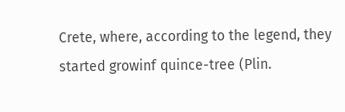Crete, where, according to the legend, they started growinf quince-tree (Plin.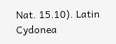Nat. 15.10). Latin Cydonea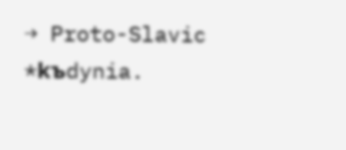→ Proto-Slavic *kъdynia.